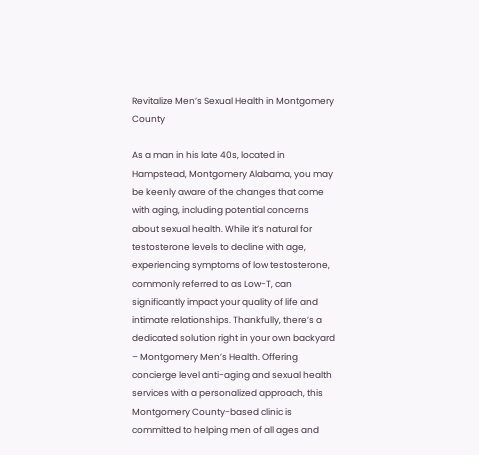Revitalize Men’s Sexual Health in Montgomery County

As a man in his late 40s, located in Hampstead, Montgomery Alabama, you may be keenly aware of the changes that come with aging, including potential concerns about sexual health. While it’s natural for testosterone levels to decline with age, experiencing symptoms of low testosterone, commonly referred to as Low-T, can significantly impact your quality of life and intimate relationships. Thankfully, there’s a dedicated solution right in your own backyard – Montgomery Men’s Health. Offering concierge level anti-aging and sexual health services with a personalized approach, this Montgomery County-based clinic is committed to helping men of all ages and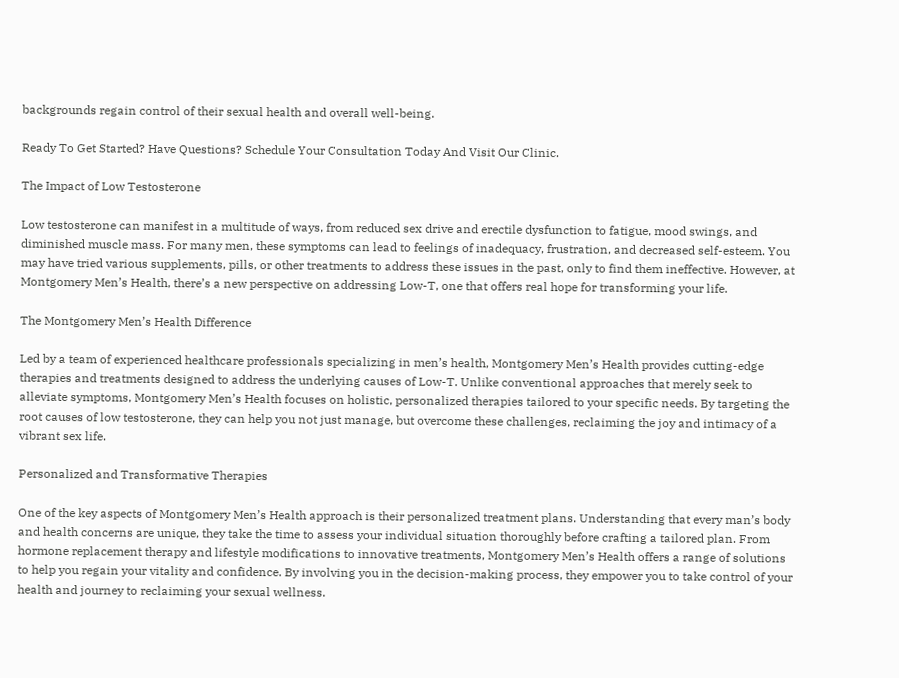backgrounds regain control of their sexual health and overall well-being.

Ready To Get Started? Have Questions? Schedule Your Consultation Today And Visit Our Clinic.

The Impact of Low Testosterone

Low testosterone can manifest in a multitude of ways, from reduced sex drive and erectile dysfunction to fatigue, mood swings, and diminished muscle mass. For many men, these symptoms can lead to feelings of inadequacy, frustration, and decreased self-esteem. You may have tried various supplements, pills, or other treatments to address these issues in the past, only to find them ineffective. However, at Montgomery Men’s Health, there’s a new perspective on addressing Low-T, one that offers real hope for transforming your life.

The Montgomery Men’s Health Difference

Led by a team of experienced healthcare professionals specializing in men’s health, Montgomery Men’s Health provides cutting-edge therapies and treatments designed to address the underlying causes of Low-T. Unlike conventional approaches that merely seek to alleviate symptoms, Montgomery Men’s Health focuses on holistic, personalized therapies tailored to your specific needs. By targeting the root causes of low testosterone, they can help you not just manage, but overcome these challenges, reclaiming the joy and intimacy of a vibrant sex life.

Personalized and Transformative Therapies

One of the key aspects of Montgomery Men’s Health approach is their personalized treatment plans. Understanding that every man’s body and health concerns are unique, they take the time to assess your individual situation thoroughly before crafting a tailored plan. From hormone replacement therapy and lifestyle modifications to innovative treatments, Montgomery Men’s Health offers a range of solutions to help you regain your vitality and confidence. By involving you in the decision-making process, they empower you to take control of your health and journey to reclaiming your sexual wellness.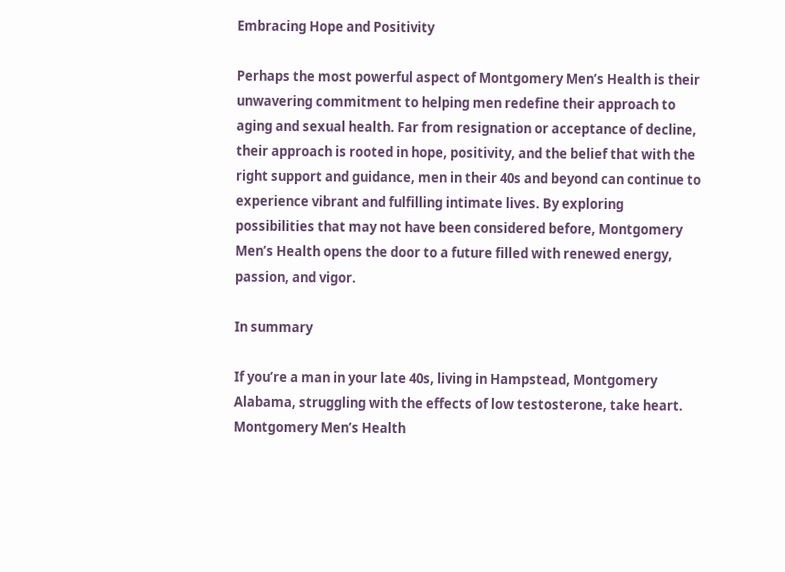Embracing Hope and Positivity

Perhaps the most powerful aspect of Montgomery Men’s Health is their unwavering commitment to helping men redefine their approach to aging and sexual health. Far from resignation or acceptance of decline, their approach is rooted in hope, positivity, and the belief that with the right support and guidance, men in their 40s and beyond can continue to experience vibrant and fulfilling intimate lives. By exploring possibilities that may not have been considered before, Montgomery Men’s Health opens the door to a future filled with renewed energy, passion, and vigor.

In summary

If you’re a man in your late 40s, living in Hampstead, Montgomery Alabama, struggling with the effects of low testosterone, take heart. Montgomery Men’s Health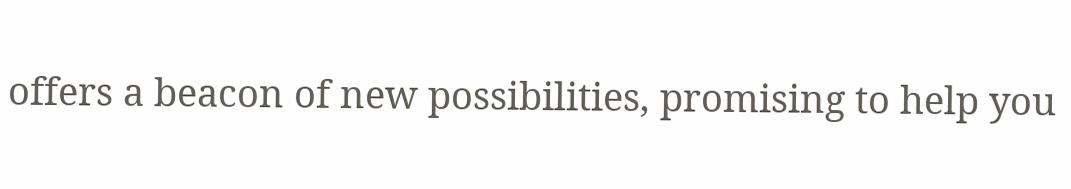offers a beacon of new possibilities, promising to help you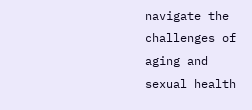navigate the challenges of aging and sexual health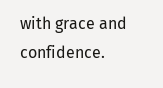with grace and confidence.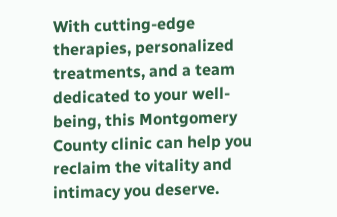With cutting-edge therapies, personalized treatments, and a team dedicated to your well-being, this Montgomery County clinic can help you reclaim the vitality and intimacy you deserve.